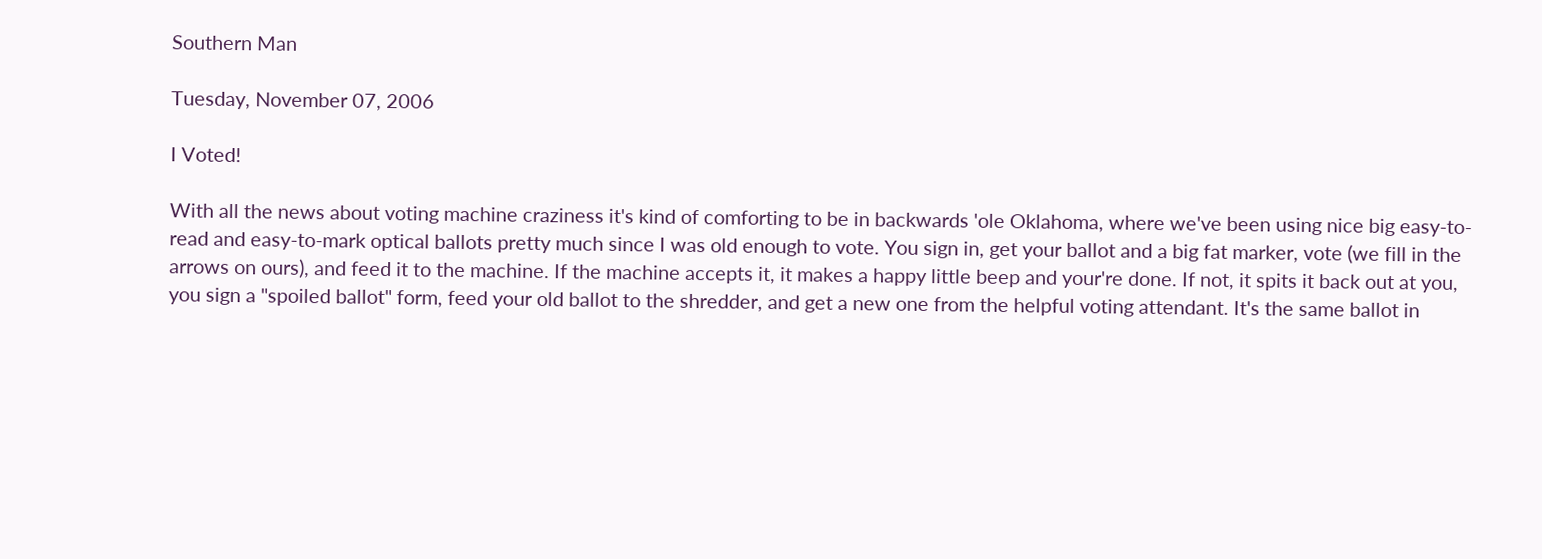Southern Man

Tuesday, November 07, 2006

I Voted!

With all the news about voting machine craziness it's kind of comforting to be in backwards 'ole Oklahoma, where we've been using nice big easy-to-read and easy-to-mark optical ballots pretty much since I was old enough to vote. You sign in, get your ballot and a big fat marker, vote (we fill in the arrows on ours), and feed it to the machine. If the machine accepts it, it makes a happy little beep and your're done. If not, it spits it back out at you, you sign a "spoiled ballot" form, feed your old ballot to the shredder, and get a new one from the helpful voting attendant. It's the same ballot in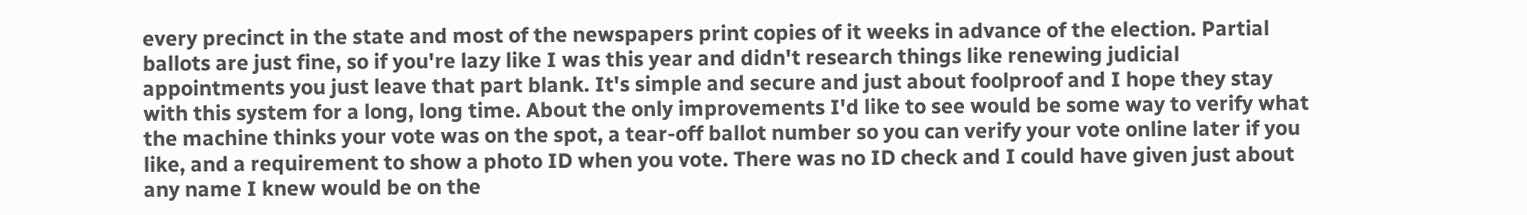every precinct in the state and most of the newspapers print copies of it weeks in advance of the election. Partial ballots are just fine, so if you're lazy like I was this year and didn't research things like renewing judicial appointments you just leave that part blank. It's simple and secure and just about foolproof and I hope they stay with this system for a long, long time. About the only improvements I'd like to see would be some way to verify what the machine thinks your vote was on the spot, a tear-off ballot number so you can verify your vote online later if you like, and a requirement to show a photo ID when you vote. There was no ID check and I could have given just about any name I knew would be on the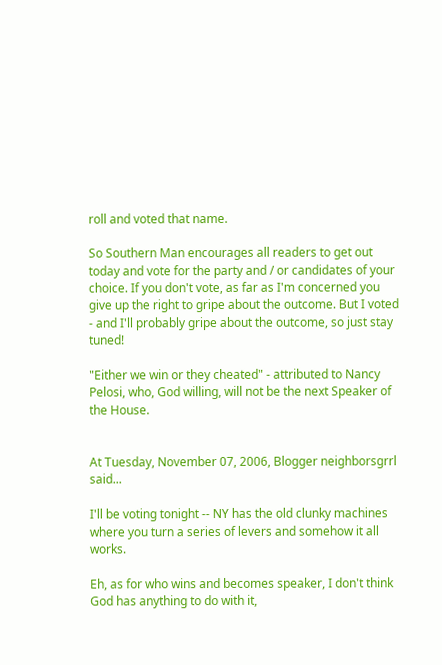roll and voted that name.

So Southern Man encourages all readers to get out today and vote for the party and / or candidates of your choice. If you don't vote, as far as I'm concerned you give up the right to gripe about the outcome. But I voted - and I'll probably gripe about the outcome, so just stay tuned!

"Either we win or they cheated" - attributed to Nancy Pelosi, who, God willing, will not be the next Speaker of the House.


At Tuesday, November 07, 2006, Blogger neighborsgrrl said...

I'll be voting tonight -- NY has the old clunky machines where you turn a series of levers and somehow it all works.

Eh, as for who wins and becomes speaker, I don't think God has anything to do with it,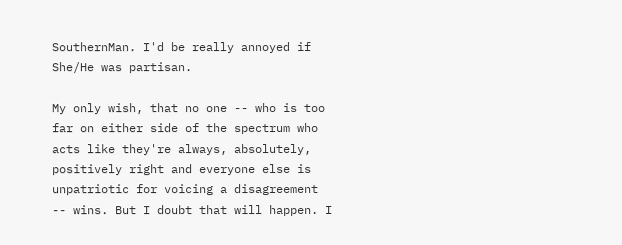SouthernMan. I'd be really annoyed if She/He was partisan.

My only wish, that no one -- who is too far on either side of the spectrum who acts like they're always, absolutely, positively right and everyone else is unpatriotic for voicing a disagreement -- wins. But I doubt that will happen. I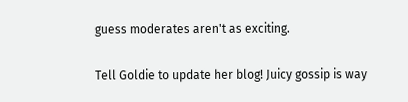guess moderates aren't as exciting.

Tell Goldie to update her blog! Juicy gossip is way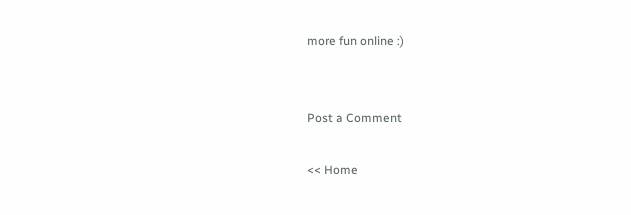more fun online :)


Post a Comment

<< Home